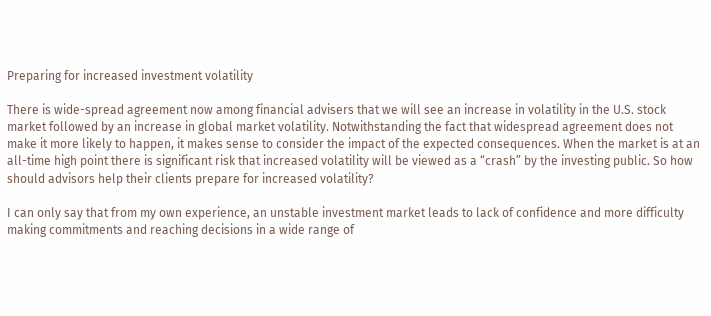Preparing for increased investment volatility

There is wide-spread agreement now among financial advisers that we will see an increase in volatility in the U.S. stock market followed by an increase in global market volatility. Notwithstanding the fact that widespread agreement does not make it more likely to happen, it makes sense to consider the impact of the expected consequences. When the market is at an all-time high point there is significant risk that increased volatility will be viewed as a “crash” by the investing public. So how should advisors help their clients prepare for increased volatility?

I can only say that from my own experience, an unstable investment market leads to lack of confidence and more difficulty making commitments and reaching decisions in a wide range of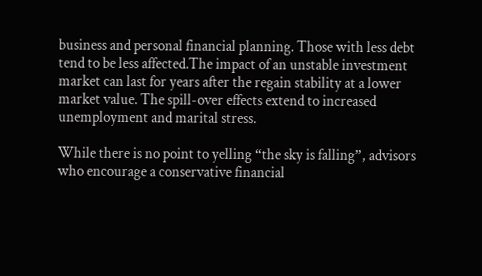business and personal financial planning. Those with less debt tend to be less affected.The impact of an unstable investment market can last for years after the regain stability at a lower market value. The spill-over effects extend to increased unemployment and marital stress.

While there is no point to yelling “the sky is falling”, advisors who encourage a conservative financial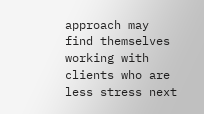approach may find themselves working with clients who are less stress next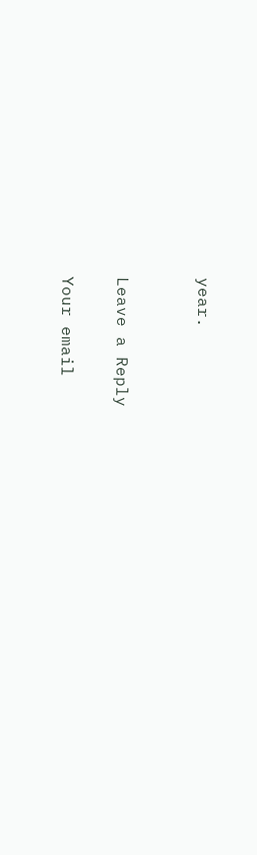year.


Leave a Reply

Your email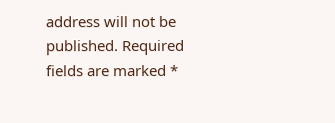address will not be published. Required fields are marked *